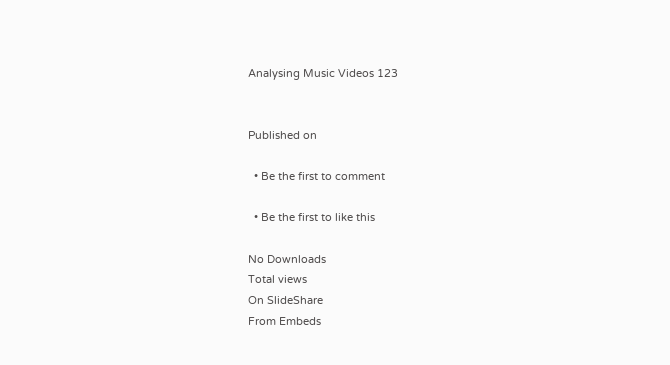Analysing Music Videos 123


Published on

  • Be the first to comment

  • Be the first to like this

No Downloads
Total views
On SlideShare
From Embeds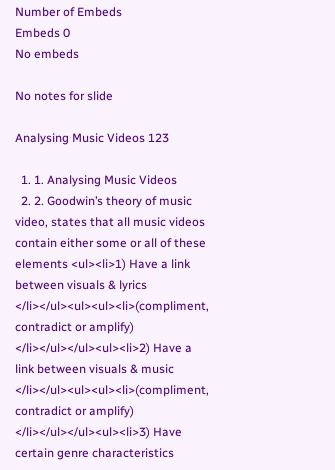Number of Embeds
Embeds 0
No embeds

No notes for slide

Analysing Music Videos 123

  1. 1. Analysing Music Videos
  2. 2. Goodwin’s theory of music video, states that all music videos contain either some or all of these elements <ul><li>1) Have a link between visuals & lyrics </li></ul><ul><ul><li>(compliment, contradict or amplify) </li></ul></ul><ul><li>2) Have a link between visuals & music </li></ul><ul><ul><li>(compliment, contradict or amplify) </li></ul></ul><ul><li>3) Have certain genre characteristics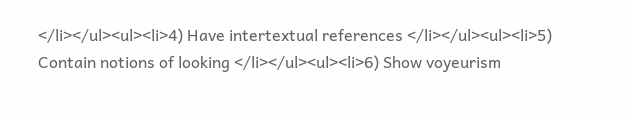</li></ul><ul><li>4) Have intertextual references </li></ul><ul><li>5) Contain notions of looking </li></ul><ul><li>6) Show voyeurism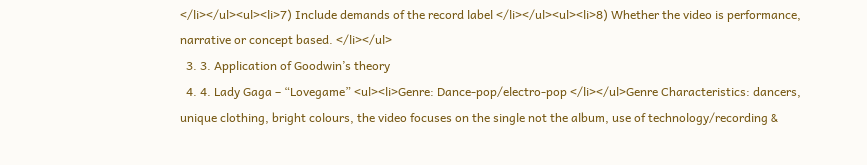</li></ul><ul><li>7) Include demands of the record label </li></ul><ul><li>8) Whether the video is performance, narrative or concept based. </li></ul>
  3. 3. Application of Goodwin’s theory
  4. 4. Lady Gaga – “Lovegame” <ul><li>Genre: Dance-pop/electro-pop </li></ul>Genre Characteristics: dancers, unique clothing, bright colours, the video focuses on the single not the album, use of technology/recording &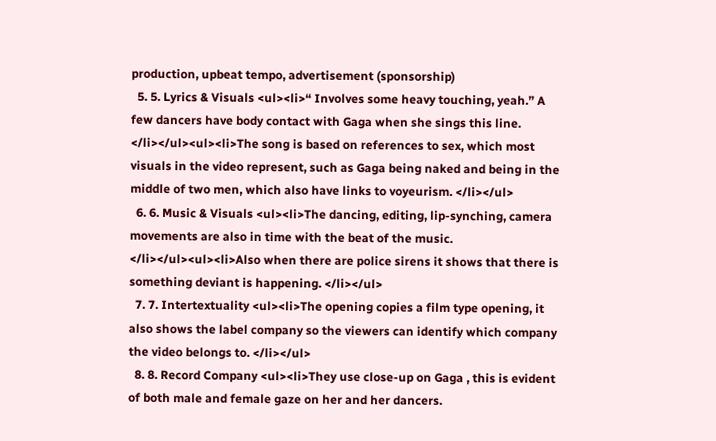production, upbeat tempo, advertisement (sponsorship)
  5. 5. Lyrics & Visuals <ul><li>“ Involves some heavy touching, yeah.” A few dancers have body contact with Gaga when she sings this line. </li></ul><ul><li>The song is based on references to sex, which most visuals in the video represent, such as Gaga being naked and being in the middle of two men, which also have links to voyeurism. </li></ul>
  6. 6. Music & Visuals <ul><li>The dancing, editing, lip-synching, camera movements are also in time with the beat of the music. </li></ul><ul><li>Also when there are police sirens it shows that there is something deviant is happening. </li></ul>
  7. 7. Intertextuality <ul><li>The opening copies a film type opening, it also shows the label company so the viewers can identify which company the video belongs to. </li></ul>
  8. 8. Record Company <ul><li>They use close-up on Gaga , this is evident of both male and female gaze on her and her dancers.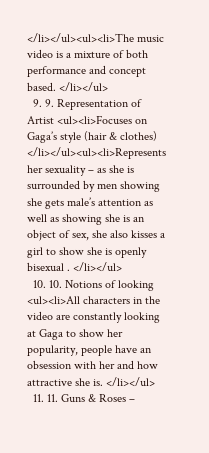</li></ul><ul><li>The music video is a mixture of both performance and concept based. </li></ul>
  9. 9. Representation of Artist <ul><li>Focuses on Gaga’s style (hair & clothes) </li></ul><ul><li>Represents her sexuality – as she is surrounded by men showing she gets male’s attention as well as showing she is an object of sex, she also kisses a girl to show she is openly bisexual . </li></ul>
  10. 10. Notions of looking <ul><li>All characters in the video are constantly looking at Gaga to show her popularity, people have an obsession with her and how attractive she is. </li></ul>
  11. 11. Guns & Roses –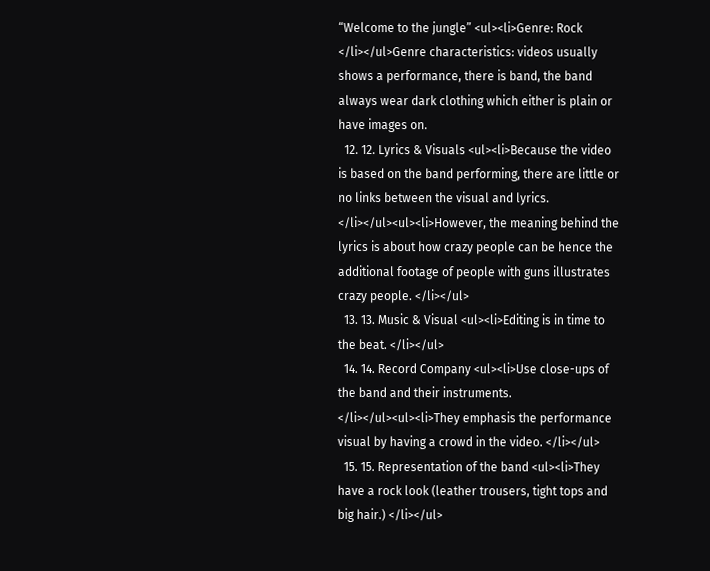“Welcome to the jungle” <ul><li>Genre: Rock </li></ul>Genre characteristics: videos usually shows a performance, there is band, the band always wear dark clothing which either is plain or have images on.
  12. 12. Lyrics & Visuals <ul><li>Because the video is based on the band performing, there are little or no links between the visual and lyrics. </li></ul><ul><li>However, the meaning behind the lyrics is about how crazy people can be hence the additional footage of people with guns illustrates crazy people. </li></ul>
  13. 13. Music & Visual <ul><li>Editing is in time to the beat. </li></ul>
  14. 14. Record Company <ul><li>Use close-ups of the band and their instruments. </li></ul><ul><li>They emphasis the performance visual by having a crowd in the video. </li></ul>
  15. 15. Representation of the band <ul><li>They have a rock look (leather trousers, tight tops and big hair.) </li></ul>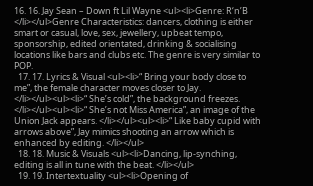16. 16. Jay Sean – Down ft Lil Wayne <ul><li>Genre: R‘n’B </li></ul>Genre Characteristics: dancers, clothing is either smart or casual, love, sex, jewellery, upbeat tempo, sponsorship, edited orientated, drinking & socialising locations like bars and clubs etc. The genre is very similar to POP.
  17. 17. Lyrics & Visual <ul><li>“ Bring your body close to me”, the female character moves closer to Jay. </li></ul><ul><li>“ She’s cold”, the background freezes. </li></ul><ul><li>“ She’s not Miss America”, an image of the Union Jack appears. </li></ul><ul><li>“ Like baby cupid with arrows above”, Jay mimics shooting an arrow which is enhanced by editing. </li></ul>
  18. 18. Music & Visuals <ul><li>Dancing, lip-synching, editing is all in tune with the beat. </li></ul>
  19. 19. Intertextuality <ul><li>Opening of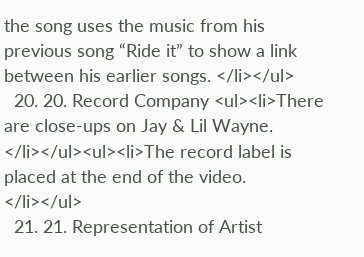the song uses the music from his previous song “Ride it” to show a link between his earlier songs. </li></ul>
  20. 20. Record Company <ul><li>There are close-ups on Jay & Lil Wayne. </li></ul><ul><li>The record label is placed at the end of the video. </li></ul>
  21. 21. Representation of Artist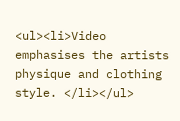<ul><li>Video emphasises the artists physique and clothing style. </li></ul>